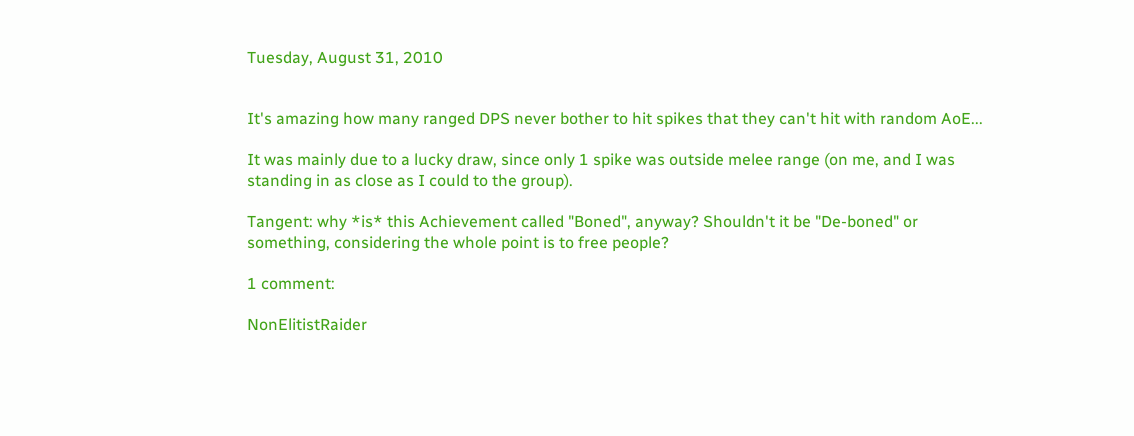Tuesday, August 31, 2010


It's amazing how many ranged DPS never bother to hit spikes that they can't hit with random AoE...

It was mainly due to a lucky draw, since only 1 spike was outside melee range (on me, and I was standing in as close as I could to the group).

Tangent: why *is* this Achievement called "Boned", anyway? Shouldn't it be "De-boned" or something, considering the whole point is to free people?

1 comment:

NonElitistRaider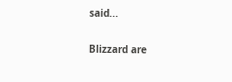said...

Blizzard are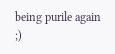being purile again ;)